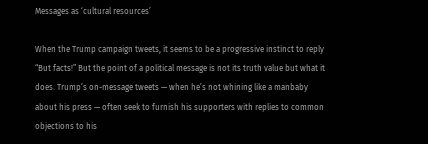Messages as ‘cultural resources’

When the Trump campaign tweets, it seems to be a progressive instinct to reply “But facts!” But the point of a political message is not its truth value but what it does. Trump’s on-message tweets — when he’s not whining like a manbaby about his press — often seek to furnish his supporters with replies to common objections to his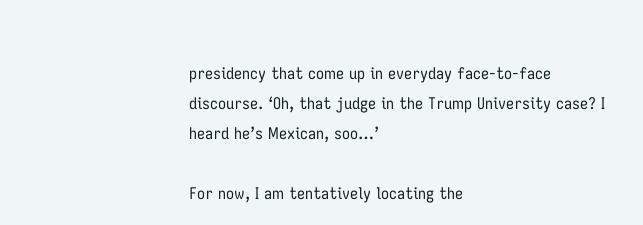presidency that come up in everyday face-to-face discourse. ‘Oh, that judge in the Trump University case? I heard he’s Mexican, soo…’

For now, I am tentatively locating the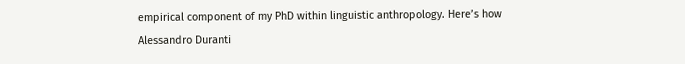empirical component of my PhD within linguistic anthropology. Here’s how Alessandro Duranti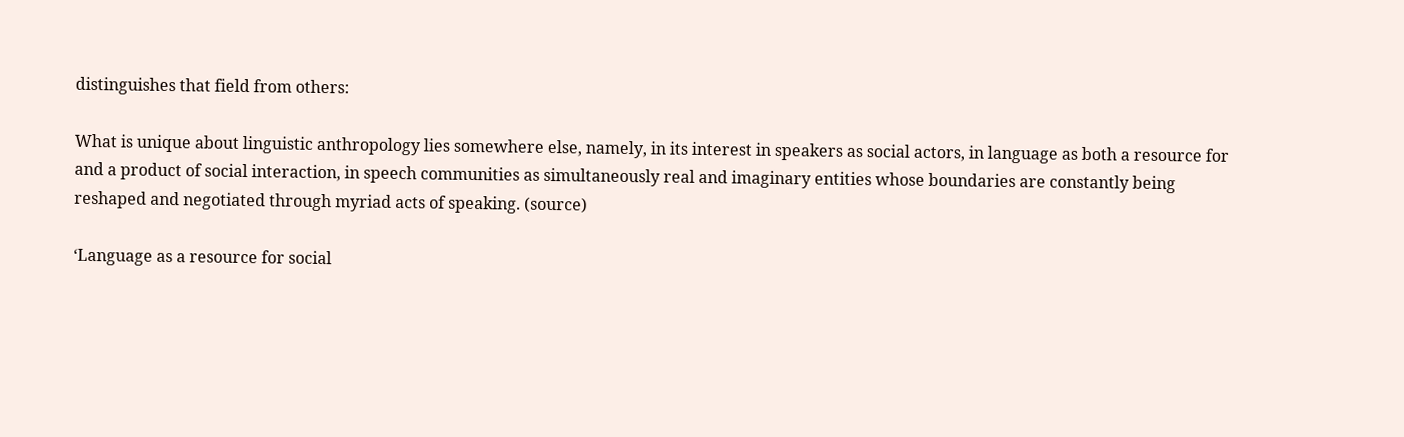distinguishes that field from others:

What is unique about linguistic anthropology lies somewhere else, namely, in its interest in speakers as social actors, in language as both a resource for and a product of social interaction, in speech communities as simultaneously real and imaginary entities whose boundaries are constantly being reshaped and negotiated through myriad acts of speaking. (source)

‘Language as a resource for social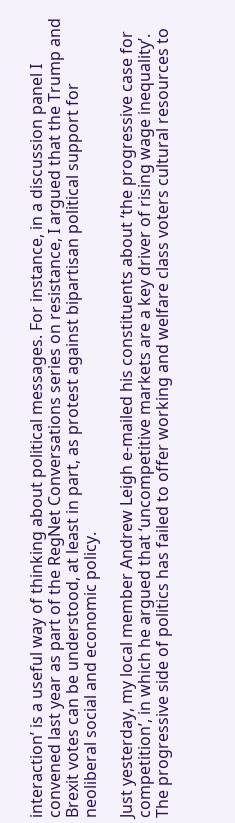interaction’ is a useful way of thinking about political messages. For instance, in a discussion panel I convened last year as part of the RegNet Conversations series on resistance, I argued that the Trump and Brexit votes can be understood, at least in part, as protest against bipartisan political support for neoliberal social and economic policy.

Just yesterday, my local member Andrew Leigh e-mailed his constituents about ‘the progressive case for competition’, in which he argued that ‘uncompetitive markets are a key driver of rising wage inequality’. The progressive side of politics has failed to offer working and welfare class voters cultural resources to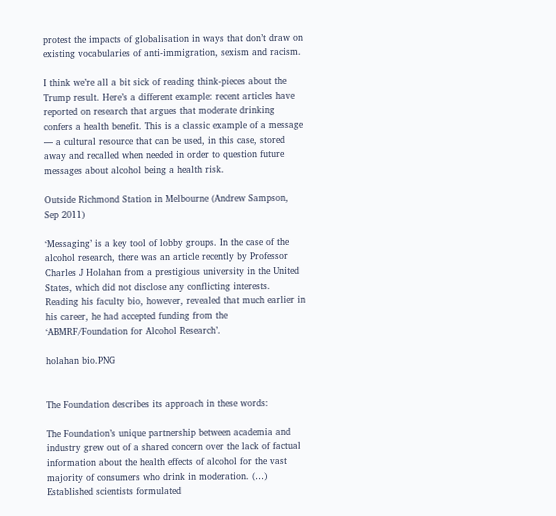protest the impacts of globalisation in ways that don’t draw on existing vocabularies of anti-immigration, sexism and racism.

I think we’re all a bit sick of reading think-pieces about the Trump result. Here’s a different example: recent articles have reported on research that argues that moderate drinking confers a health benefit. This is a classic example of a message — a cultural resource that can be used, in this case, stored away and recalled when needed in order to question future messages about alcohol being a health risk.

Outside Richmond Station in Melbourne (Andrew Sampson, Sep 2011)

‘Messaging’ is a key tool of lobby groups. In the case of the alcohol research, there was an article recently by Professor Charles J Holahan from a prestigious university in the United States, which did not disclose any conflicting interests. Reading his faculty bio, however, revealed that much earlier in his career, he had accepted funding from the ‘ABMRF/Foundation for Alcohol Research’.

holahan bio.PNG


The Foundation describes its approach in these words:

The Foundation’s unique partnership between academia and industry grew out of a shared concern over the lack of factual information about the health effects of alcohol for the vast majority of consumers who drink in moderation. (…)  Established scientists formulated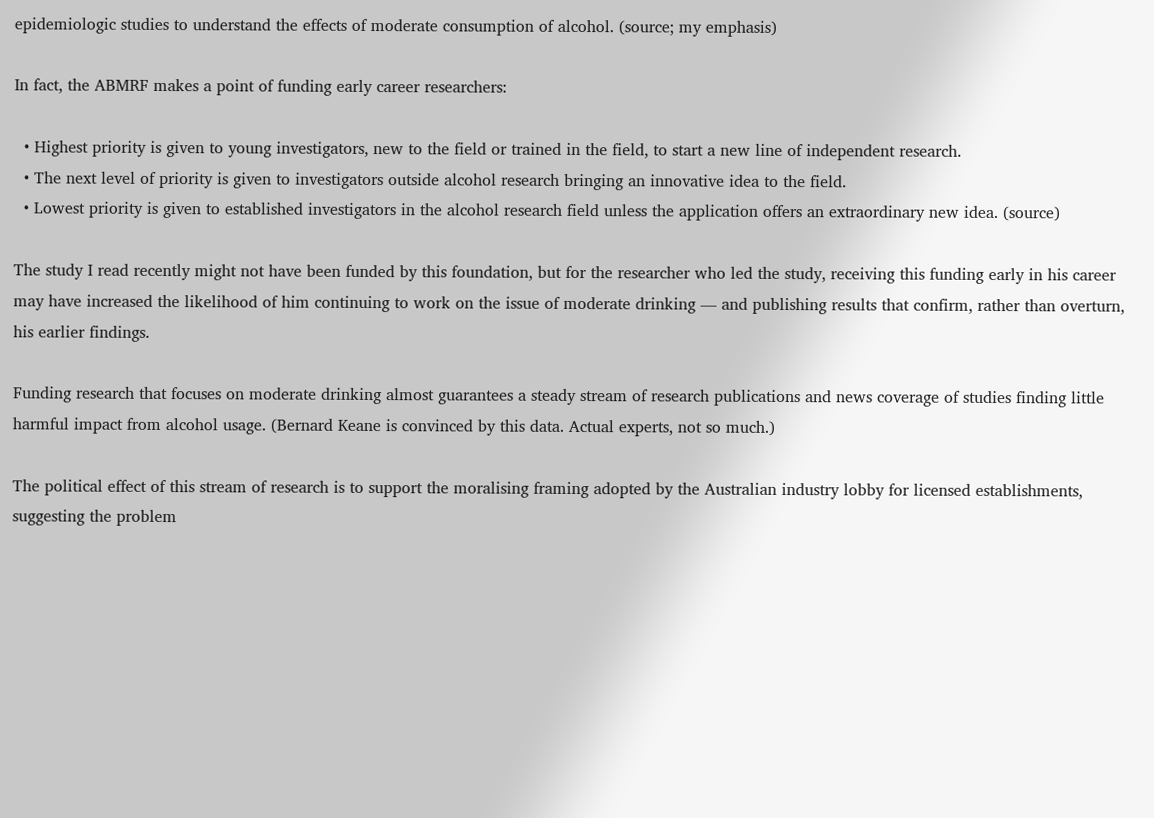epidemiologic studies to understand the effects of moderate consumption of alcohol. (source; my emphasis)

In fact, the ABMRF makes a point of funding early career researchers:

  • Highest priority is given to young investigators, new to the field or trained in the field, to start a new line of independent research.
  • The next level of priority is given to investigators outside alcohol research bringing an innovative idea to the field.
  • Lowest priority is given to established investigators in the alcohol research field unless the application offers an extraordinary new idea. (source)

The study I read recently might not have been funded by this foundation, but for the researcher who led the study, receiving this funding early in his career may have increased the likelihood of him continuing to work on the issue of moderate drinking — and publishing results that confirm, rather than overturn, his earlier findings.

Funding research that focuses on moderate drinking almost guarantees a steady stream of research publications and news coverage of studies finding little harmful impact from alcohol usage. (Bernard Keane is convinced by this data. Actual experts, not so much.)

The political effect of this stream of research is to support the moralising framing adopted by the Australian industry lobby for licensed establishments, suggesting the problem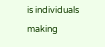is individuals making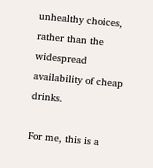unhealthy choices, rather than the widespread availability of cheap drinks.

For me, this is a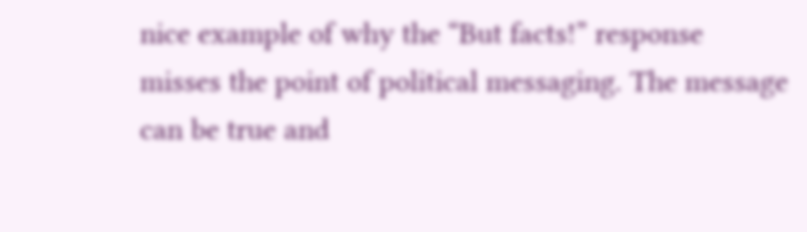nice example of why the “But facts!” response misses the point of political messaging. The message can be true and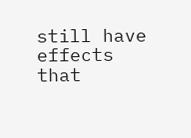still have effects that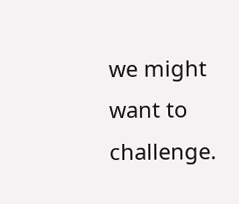we might want to challenge.